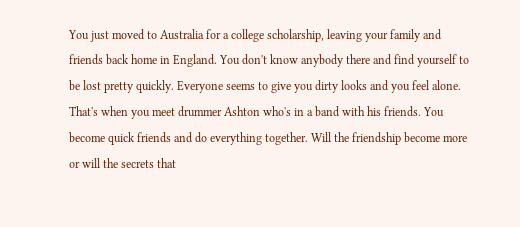You just moved to Australia for a college scholarship, leaving your family and friends back home in England. You don't know anybody there and find yourself to be lost pretty quickly. Everyone seems to give you dirty looks and you feel alone. That's when you meet drummer Ashton who's in a band with his friends. You become quick friends and do everything together. Will the friendship become more or will the secrets that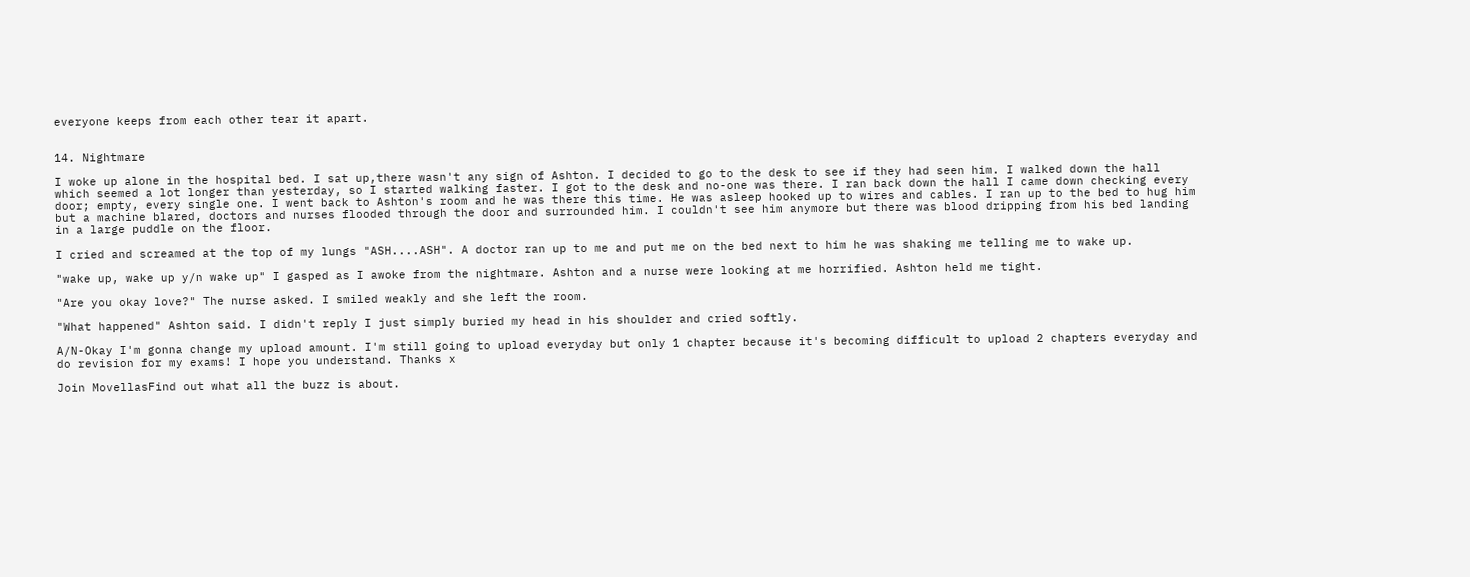everyone keeps from each other tear it apart.


14. Nightmare

I woke up alone in the hospital bed. I sat up,there wasn't any sign of Ashton. I decided to go to the desk to see if they had seen him. I walked down the hall which seemed a lot longer than yesterday, so I started walking faster. I got to the desk and no-one was there. I ran back down the hall I came down checking every door; empty, every single one. I went back to Ashton's room and he was there this time. He was asleep hooked up to wires and cables. I ran up to the bed to hug him but a machine blared, doctors and nurses flooded through the door and surrounded him. I couldn't see him anymore but there was blood dripping from his bed landing in a large puddle on the floor.

I cried and screamed at the top of my lungs "ASH....ASH". A doctor ran up to me and put me on the bed next to him he was shaking me telling me to wake up.

"wake up, wake up y/n wake up" I gasped as I awoke from the nightmare. Ashton and a nurse were looking at me horrified. Ashton held me tight.

"Are you okay love?" The nurse asked. I smiled weakly and she left the room.

"What happened" Ashton said. I didn't reply I just simply buried my head in his shoulder and cried softly.

A/N-Okay I'm gonna change my upload amount. I'm still going to upload everyday but only 1 chapter because it's becoming difficult to upload 2 chapters everyday and do revision for my exams! I hope you understand. Thanks x

Join MovellasFind out what all the buzz is about.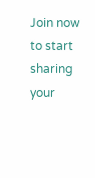Join now to start sharing your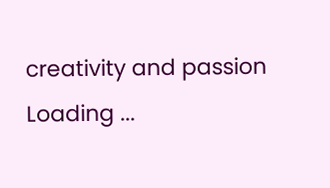creativity and passion
Loading ...